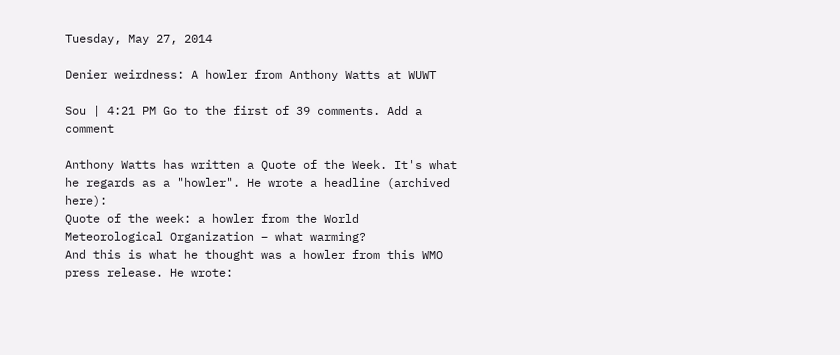Tuesday, May 27, 2014

Denier weirdness: A howler from Anthony Watts at WUWT

Sou | 4:21 PM Go to the first of 39 comments. Add a comment

Anthony Watts has written a Quote of the Week. It's what he regards as a "howler". He wrote a headline (archived here):
Quote of the week: a howler from the World Meteorological Organization – what warming?
And this is what he thought was a howler from this WMO press release. He wrote: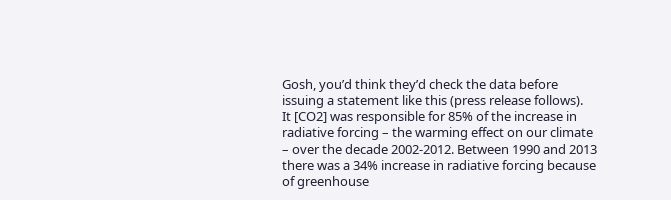Gosh, you’d think they’d check the data before issuing a statement like this (press release follows).
It [CO2] was responsible for 85% of the increase in radiative forcing – the warming effect on our climate – over the decade 2002-2012. Between 1990 and 2013 there was a 34% increase in radiative forcing because of greenhouse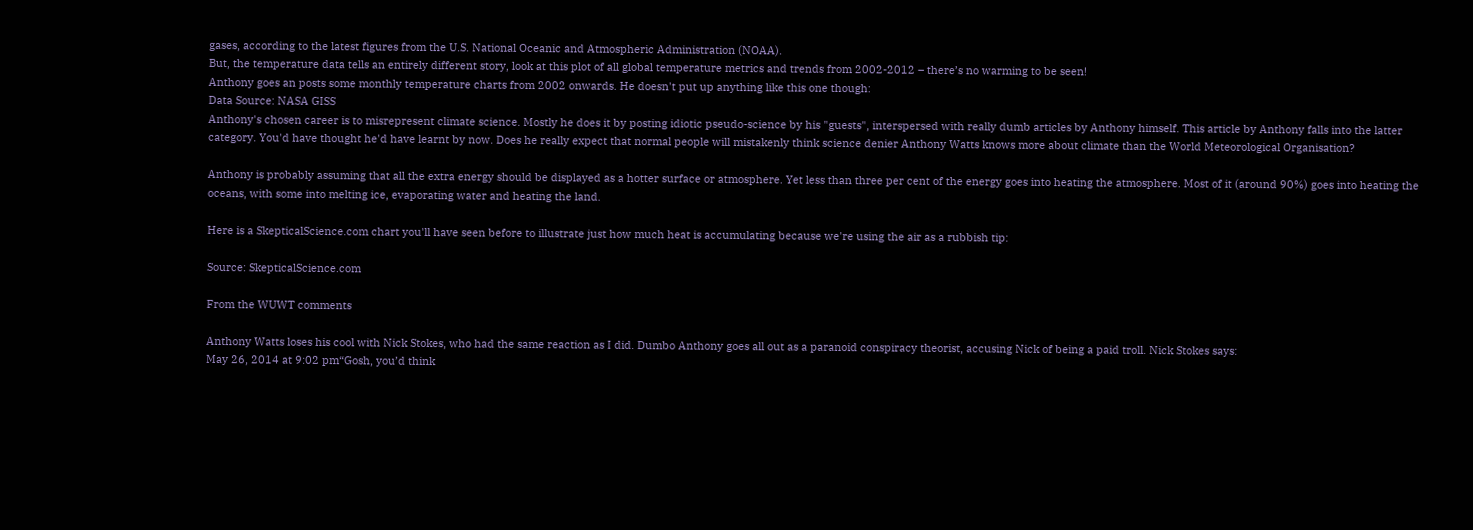gases, according to the latest figures from the U.S. National Oceanic and Atmospheric Administration (NOAA).
But, the temperature data tells an entirely different story, look at this plot of all global temperature metrics and trends from 2002-2012 – there’s no warming to be seen!
Anthony goes an posts some monthly temperature charts from 2002 onwards. He doesn't put up anything like this one though:
Data Source: NASA GISS
Anthony's chosen career is to misrepresent climate science. Mostly he does it by posting idiotic pseudo-science by his "guests", interspersed with really dumb articles by Anthony himself. This article by Anthony falls into the latter category. You'd have thought he'd have learnt by now. Does he really expect that normal people will mistakenly think science denier Anthony Watts knows more about climate than the World Meteorological Organisation?

Anthony is probably assuming that all the extra energy should be displayed as a hotter surface or atmosphere. Yet less than three per cent of the energy goes into heating the atmosphere. Most of it (around 90%) goes into heating the oceans, with some into melting ice, evaporating water and heating the land.

Here is a SkepticalScience.com chart you'll have seen before to illustrate just how much heat is accumulating because we're using the air as a rubbish tip:

Source: SkepticalScience.com

From the WUWT comments

Anthony Watts loses his cool with Nick Stokes, who had the same reaction as I did. Dumbo Anthony goes all out as a paranoid conspiracy theorist, accusing Nick of being a paid troll. Nick Stokes says:
May 26, 2014 at 9:02 pm“Gosh, you’d think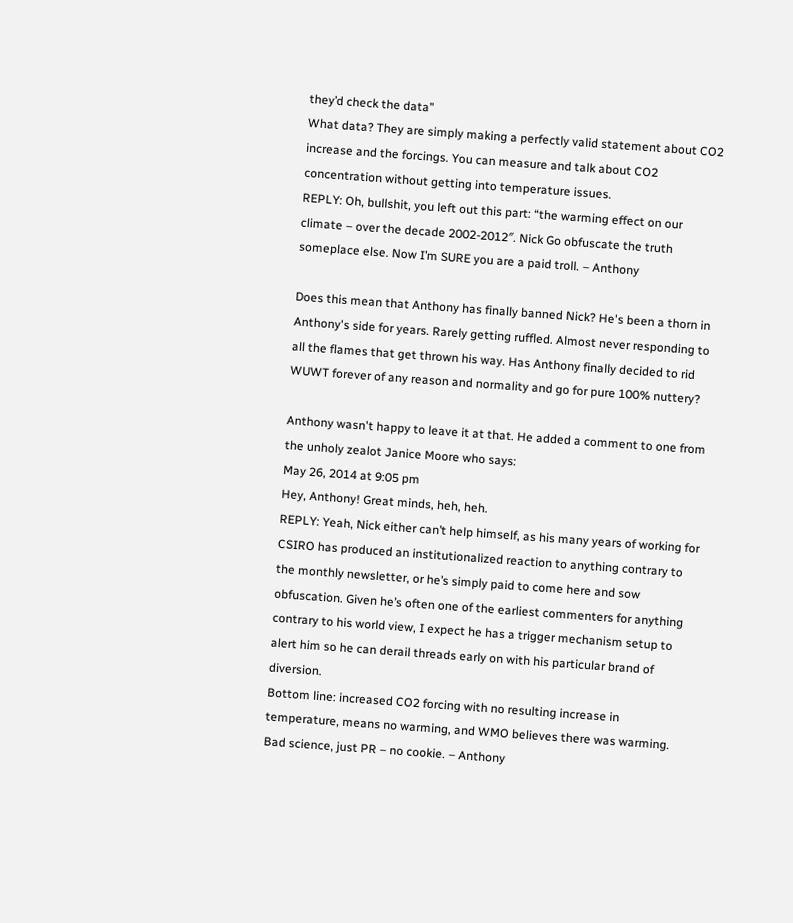they’d check the data”
What data? They are simply making a perfectly valid statement about CO2 increase and the forcings. You can measure and talk about CO2 concentration without getting into temperature issues.
REPLY: Oh, bullshit, you left out this part: “the warming effect on our climate – over the decade 2002-2012″. Nick Go obfuscate the truth someplace else. Now I’m SURE you are a paid troll. – Anthony

Does this mean that Anthony has finally banned Nick? He's been a thorn in Anthony's side for years. Rarely getting ruffled. Almost never responding to all the flames that get thrown his way. Has Anthony finally decided to rid WUWT forever of any reason and normality and go for pure 100% nuttery?

Anthony wasn't happy to leave it at that. He added a comment to one from the unholy zealot Janice Moore who says:
May 26, 2014 at 9:05 pm
Hey, Anthony! Great minds, heh, heh.
REPLY: Yeah, Nick either can’t help himself, as his many years of working for CSIRO has produced an institutionalized reaction to anything contrary to the monthly newsletter, or he’s simply paid to come here and sow obfuscation. Given he’s often one of the earliest commenters for anything contrary to his world view, I expect he has a trigger mechanism setup to alert him so he can derail threads early on with his particular brand of diversion.
Bottom line: increased CO2 forcing with no resulting increase in temperature, means no warming, and WMO believes there was warming. Bad science, just PR – no cookie. – Anthony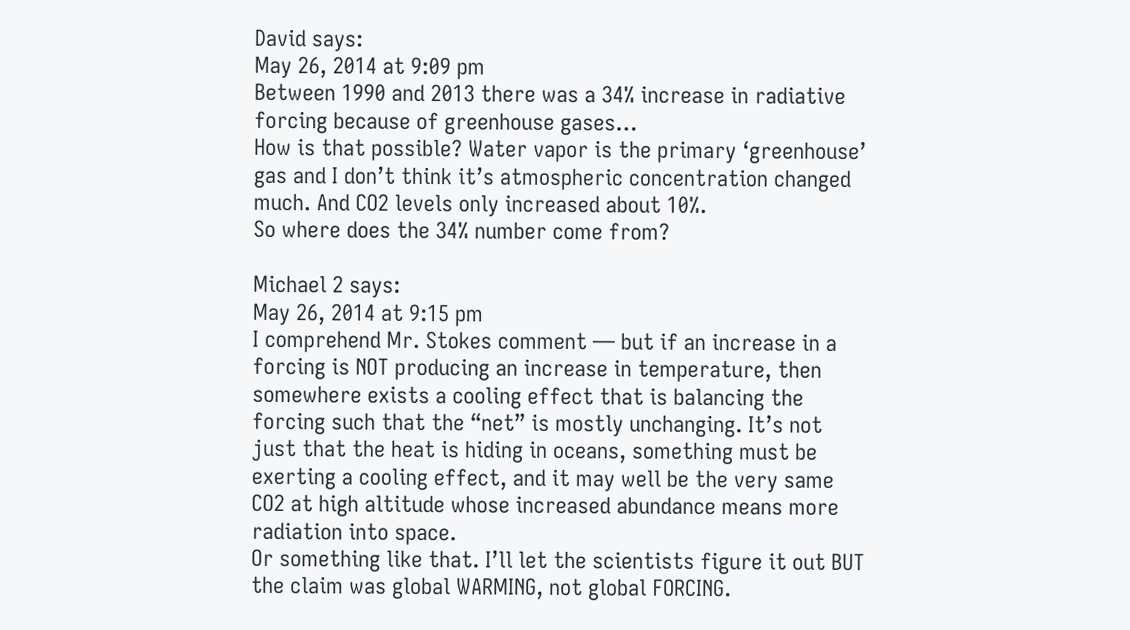David says:
May 26, 2014 at 9:09 pm
Between 1990 and 2013 there was a 34% increase in radiative forcing because of greenhouse gases…
How is that possible? Water vapor is the primary ‘greenhouse’ gas and I don’t think it’s atmospheric concentration changed much. And CO2 levels only increased about 10%.
So where does the 34% number come from?

Michael 2 says:
May 26, 2014 at 9:15 pm
I comprehend Mr. Stokes comment — but if an increase in a forcing is NOT producing an increase in temperature, then somewhere exists a cooling effect that is balancing the forcing such that the “net” is mostly unchanging. It’s not just that the heat is hiding in oceans, something must be exerting a cooling effect, and it may well be the very same CO2 at high altitude whose increased abundance means more radiation into space.
Or something like that. I’ll let the scientists figure it out BUT the claim was global WARMING, not global FORCING.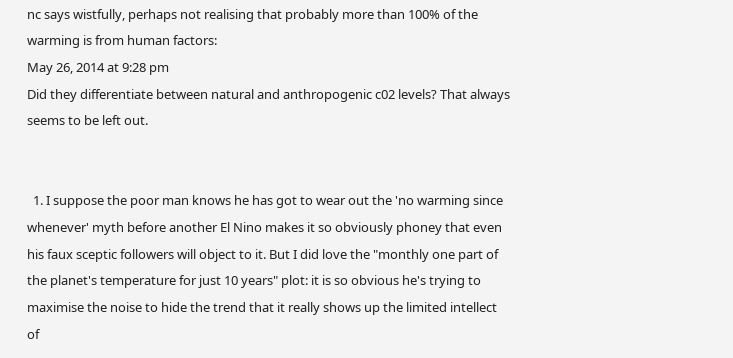nc says wistfully, perhaps not realising that probably more than 100% of the warming is from human factors:
May 26, 2014 at 9:28 pm
Did they differentiate between natural and anthropogenic c02 levels? That always seems to be left out.


  1. I suppose the poor man knows he has got to wear out the 'no warming since whenever' myth before another El Nino makes it so obviously phoney that even his faux sceptic followers will object to it. But I did love the "monthly one part of the planet's temperature for just 10 years" plot: it is so obvious he's trying to maximise the noise to hide the trend that it really shows up the limited intellect of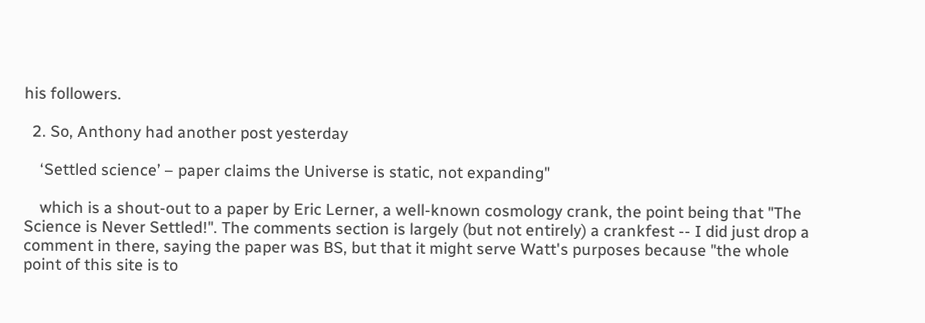his followers.

  2. So, Anthony had another post yesterday

    ‘Settled science’ – paper claims the Universe is static, not expanding"

    which is a shout-out to a paper by Eric Lerner, a well-known cosmology crank, the point being that "The Science is Never Settled!". The comments section is largely (but not entirely) a crankfest -- I did just drop a comment in there, saying the paper was BS, but that it might serve Watt's purposes because "the whole point of this site is to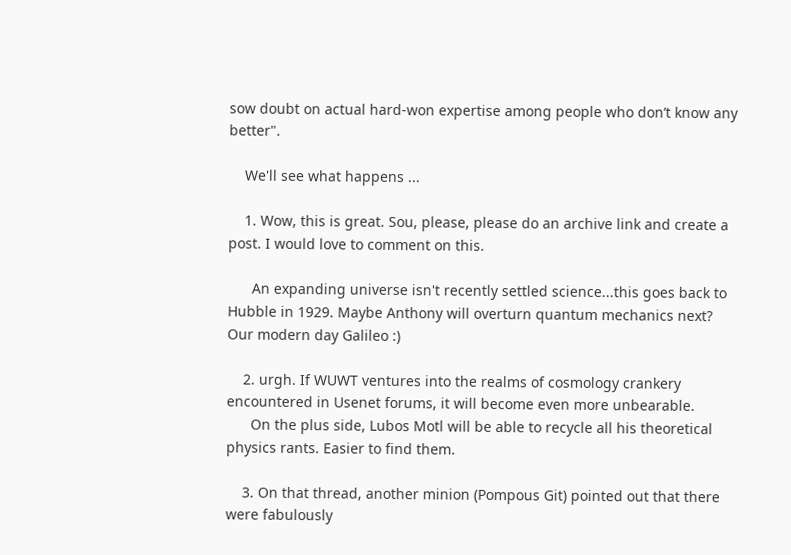sow doubt on actual hard-won expertise among people who don’t know any better".

    We'll see what happens ...

    1. Wow, this is great. Sou, please, please do an archive link and create a post. I would love to comment on this.

      An expanding universe isn't recently settled science...this goes back to Hubble in 1929. Maybe Anthony will overturn quantum mechanics next? Our modern day Galileo :)

    2. urgh. If WUWT ventures into the realms of cosmology crankery encountered in Usenet forums, it will become even more unbearable.
      On the plus side, Lubos Motl will be able to recycle all his theoretical physics rants. Easier to find them.

    3. On that thread, another minion (Pompous Git) pointed out that there were fabulously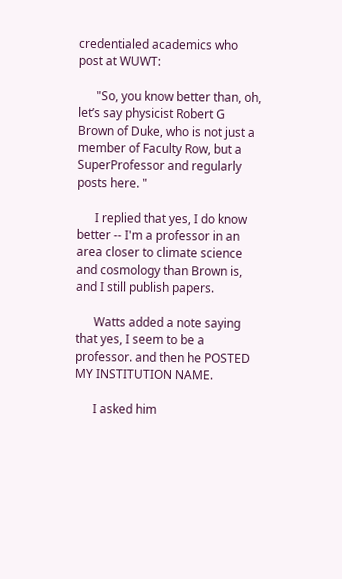credentialed academics who post at WUWT:

      "So, you know better than, oh, let’s say physicist Robert G Brown of Duke, who is not just a member of Faculty Row, but a SuperProfessor and regularly posts here. "

      I replied that yes, I do know better -- I'm a professor in an area closer to climate science and cosmology than Brown is, and I still publish papers.

      Watts added a note saying that yes, I seem to be a professor. and then he POSTED MY INSTITUTION NAME.

      I asked him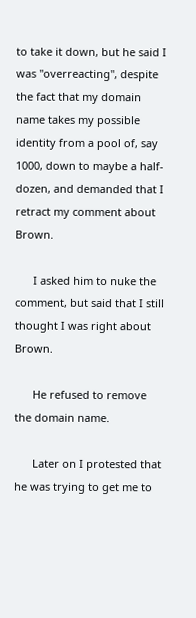to take it down, but he said I was "overreacting", despite the fact that my domain name takes my possible identity from a pool of, say 1000, down to maybe a half-dozen, and demanded that I retract my comment about Brown.

      I asked him to nuke the comment, but said that I still thought I was right about Brown.

      He refused to remove the domain name.

      Later on I protested that he was trying to get me to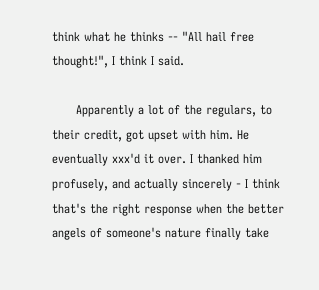think what he thinks -- "All hail free thought!", I think I said.

      Apparently a lot of the regulars, to their credit, got upset with him. He eventually xxx'd it over. I thanked him profusely, and actually sincerely - I think that's the right response when the better angels of someone's nature finally take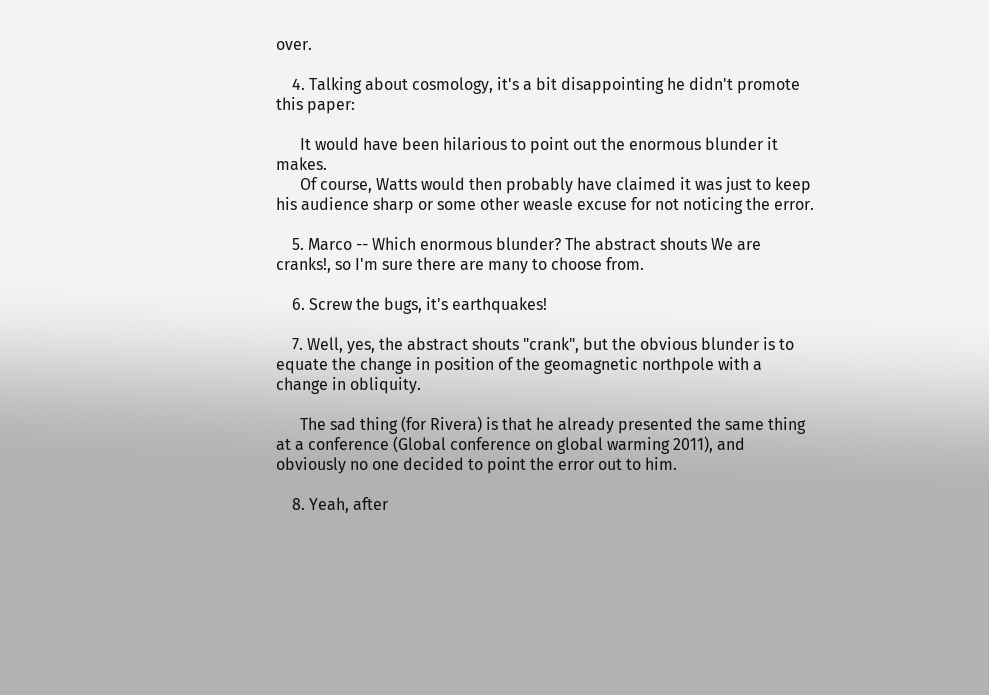over.

    4. Talking about cosmology, it's a bit disappointing he didn't promote this paper:

      It would have been hilarious to point out the enormous blunder it makes.
      Of course, Watts would then probably have claimed it was just to keep his audience sharp or some other weasle excuse for not noticing the error.

    5. Marco -- Which enormous blunder? The abstract shouts We are cranks!, so I'm sure there are many to choose from.

    6. Screw the bugs, it's earthquakes!

    7. Well, yes, the abstract shouts "crank", but the obvious blunder is to equate the change in position of the geomagnetic northpole with a change in obliquity.

      The sad thing (for Rivera) is that he already presented the same thing at a conference (Global conference on global warming 2011), and obviously no one decided to point the error out to him.

    8. Yeah, after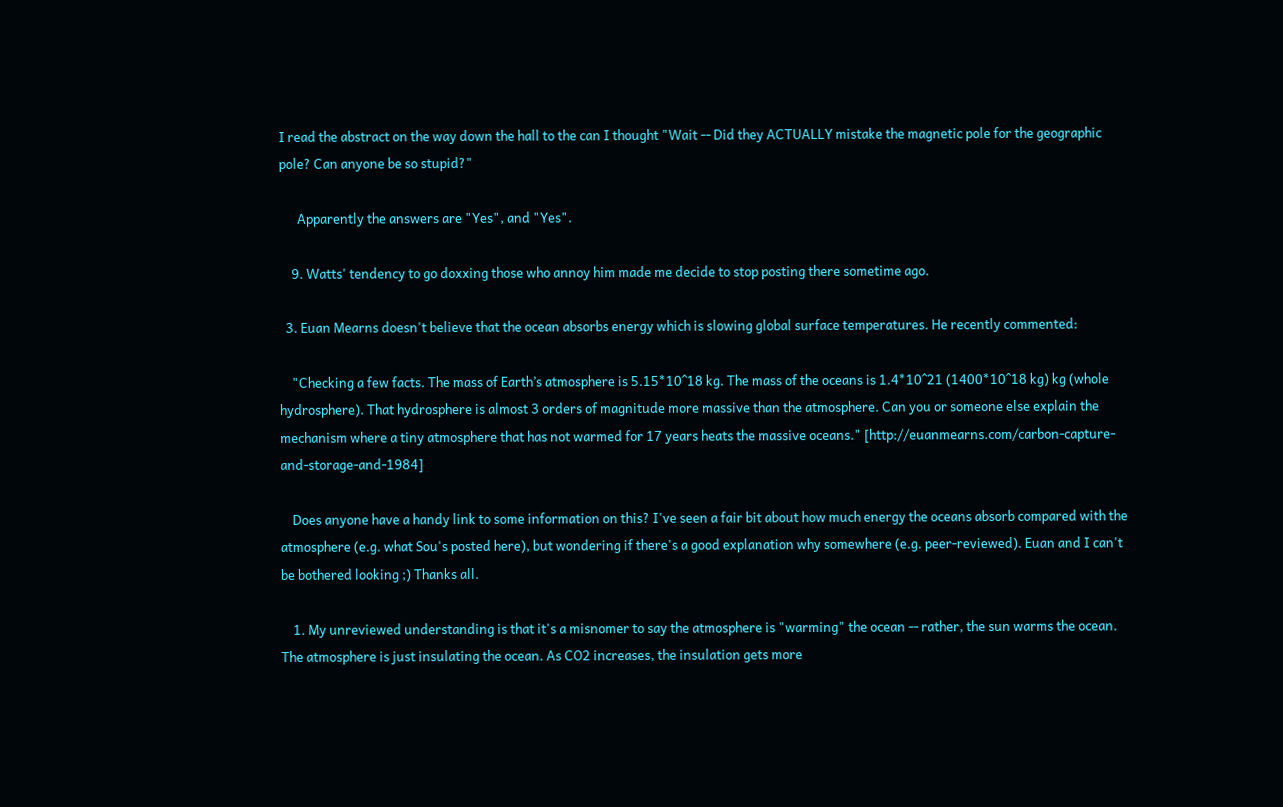I read the abstract on the way down the hall to the can I thought "Wait -- Did they ACTUALLY mistake the magnetic pole for the geographic pole? Can anyone be so stupid?"

      Apparently the answers are "Yes", and "Yes".

    9. Watts' tendency to go doxxing those who annoy him made me decide to stop posting there sometime ago.

  3. Euan Mearns doesn't believe that the ocean absorbs energy which is slowing global surface temperatures. He recently commented:

    "Checking a few facts. The mass of Earth’s atmosphere is 5.15*10^18 kg. The mass of the oceans is 1.4*10^21 (1400*10^18 kg) kg (whole hydrosphere). That hydrosphere is almost 3 orders of magnitude more massive than the atmosphere. Can you or someone else explain the mechanism where a tiny atmosphere that has not warmed for 17 years heats the massive oceans." [http://euanmearns.com/carbon-capture-and-storage-and-1984]

    Does anyone have a handy link to some information on this? I've seen a fair bit about how much energy the oceans absorb compared with the atmosphere (e.g. what Sou's posted here), but wondering if there's a good explanation why somewhere (e.g. peer-reviewed). Euan and I can't be bothered looking ;) Thanks all.

    1. My unreviewed understanding is that it's a misnomer to say the atmosphere is "warming" the ocean -- rather, the sun warms the ocean. The atmosphere is just insulating the ocean. As CO2 increases, the insulation gets more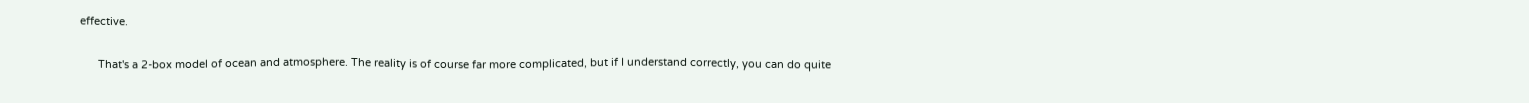effective.

      That's a 2-box model of ocean and atmosphere. The reality is of course far more complicated, but if I understand correctly, you can do quite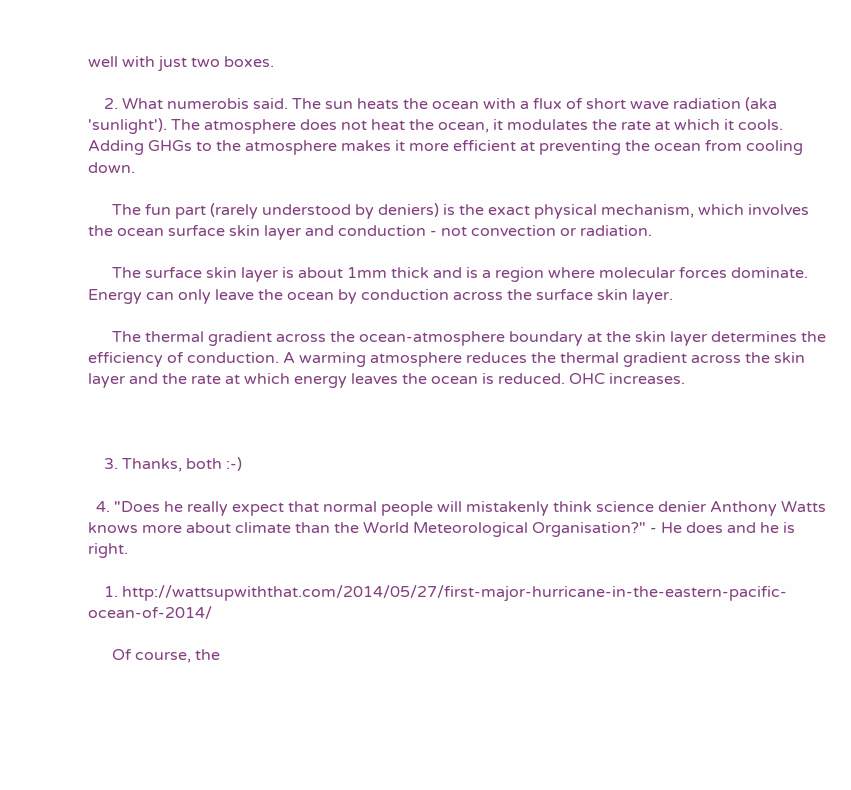well with just two boxes.

    2. What numerobis said. The sun heats the ocean with a flux of short wave radiation (aka 'sunlight'). The atmosphere does not heat the ocean, it modulates the rate at which it cools. Adding GHGs to the atmosphere makes it more efficient at preventing the ocean from cooling down.

      The fun part (rarely understood by deniers) is the exact physical mechanism, which involves the ocean surface skin layer and conduction - not convection or radiation.

      The surface skin layer is about 1mm thick and is a region where molecular forces dominate. Energy can only leave the ocean by conduction across the surface skin layer.

      The thermal gradient across the ocean-atmosphere boundary at the skin layer determines the efficiency of conduction. A warming atmosphere reduces the thermal gradient across the skin layer and the rate at which energy leaves the ocean is reduced. OHC increases.



    3. Thanks, both :-)

  4. "Does he really expect that normal people will mistakenly think science denier Anthony Watts knows more about climate than the World Meteorological Organisation?" - He does and he is right.

    1. http://wattsupwiththat.com/2014/05/27/first-major-hurricane-in-the-eastern-pacific-ocean-of-2014/

      Of course, the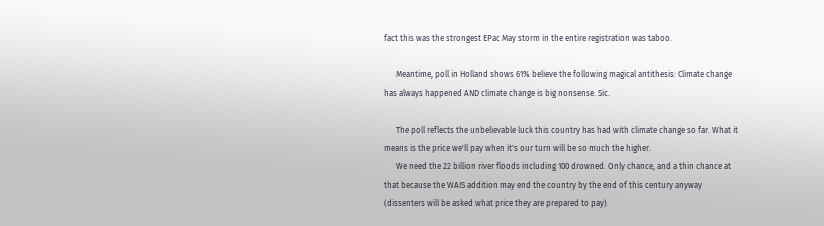fact this was the strongest EPac May storm in the entire registration was taboo.

      Meantime, poll in Holland shows 61% believe the following magical antithesis: Climate change has always happened AND climate change is big nonsense. Sic.

      The poll reflects the unbelievable luck this country has had with climate change so far. What it means is the price we'll pay when it's our turn will be so much the higher.
      We need the 22 billion river floods including 100 drowned. Only chance, and a thin chance at that because the WAIS addition may end the country by the end of this century anyway (dissenters will be asked what price they are prepared to pay).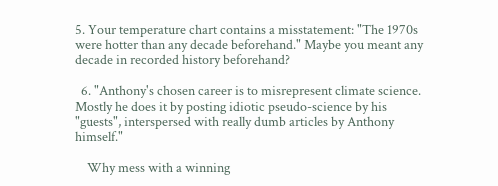5. Your temperature chart contains a misstatement: "The 1970s were hotter than any decade beforehand." Maybe you meant any decade in recorded history beforehand?

  6. "Anthony's chosen career is to misrepresent climate science. Mostly he does it by posting idiotic pseudo-science by his "guests", interspersed with really dumb articles by Anthony himself."

    Why mess with a winning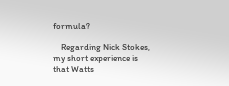formula?

    Regarding Nick Stokes, my short experience is that Watts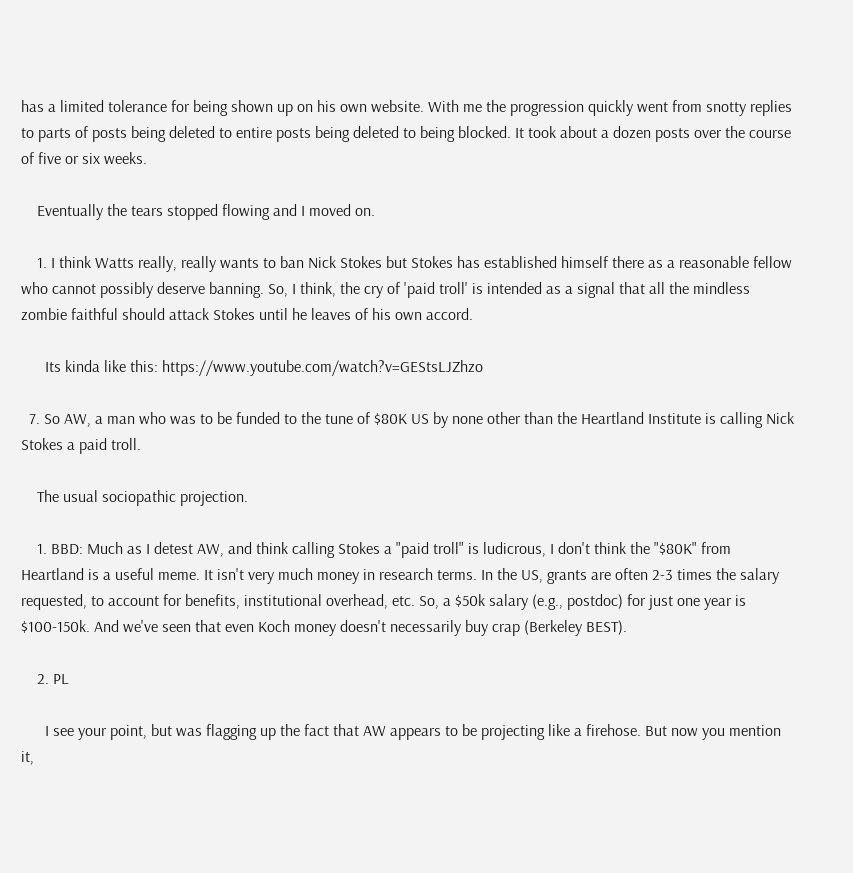has a limited tolerance for being shown up on his own website. With me the progression quickly went from snotty replies to parts of posts being deleted to entire posts being deleted to being blocked. It took about a dozen posts over the course of five or six weeks.

    Eventually the tears stopped flowing and I moved on.

    1. I think Watts really, really wants to ban Nick Stokes but Stokes has established himself there as a reasonable fellow who cannot possibly deserve banning. So, I think, the cry of 'paid troll' is intended as a signal that all the mindless zombie faithful should attack Stokes until he leaves of his own accord.

      Its kinda like this: https://www.youtube.com/watch?v=GEStsLJZhzo

  7. So AW, a man who was to be funded to the tune of $80K US by none other than the Heartland Institute is calling Nick Stokes a paid troll.

    The usual sociopathic projection.

    1. BBD: Much as I detest AW, and think calling Stokes a "paid troll" is ludicrous, I don't think the "$80K" from Heartland is a useful meme. It isn't very much money in research terms. In the US, grants are often 2-3 times the salary requested, to account for benefits, institutional overhead, etc. So, a $50k salary (e.g., postdoc) for just one year is $100-150k. And we've seen that even Koch money doesn't necessarily buy crap (Berkeley BEST).

    2. PL

      I see your point, but was flagging up the fact that AW appears to be projecting like a firehose. But now you mention it,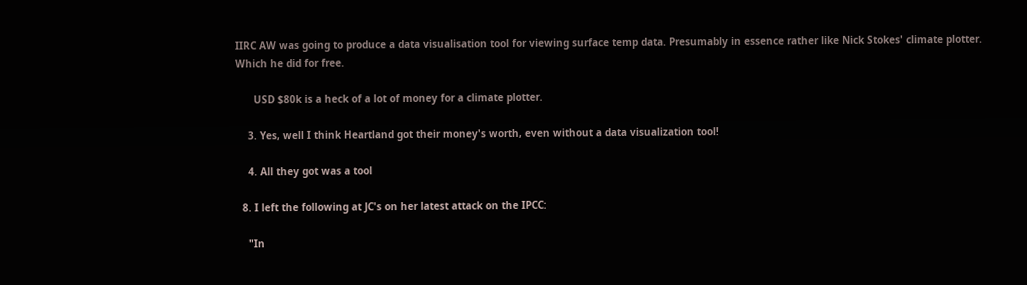IIRC AW was going to produce a data visualisation tool for viewing surface temp data. Presumably in essence rather like Nick Stokes' climate plotter. Which he did for free.

      USD $80k is a heck of a lot of money for a climate plotter.

    3. Yes, well I think Heartland got their money's worth, even without a data visualization tool!

    4. All they got was a tool

  8. I left the following at JC's on her latest attack on the IPCC:

    "In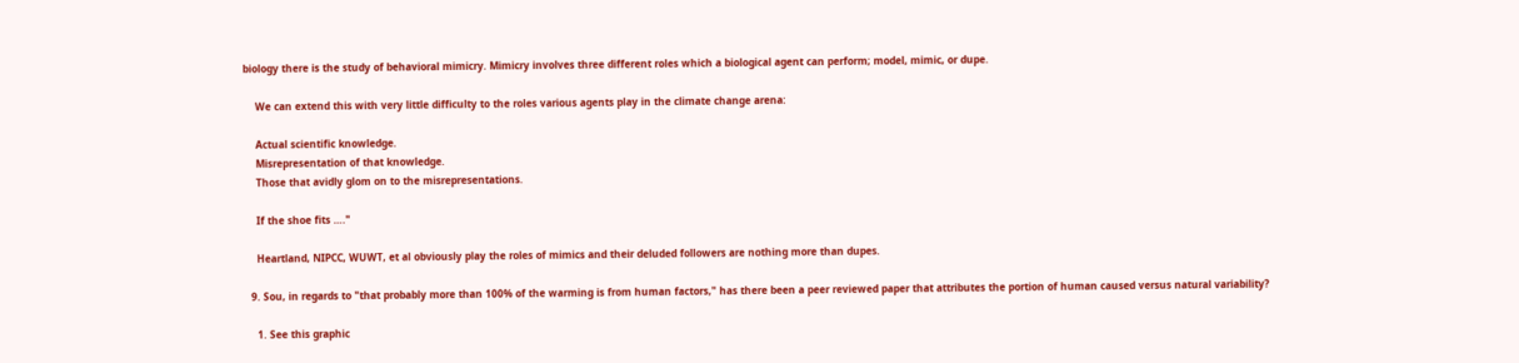biology there is the study of behavioral mimicry. Mimicry involves three different roles which a biological agent can perform; model, mimic, or dupe.

    We can extend this with very little difficulty to the roles various agents play in the climate change arena:

    Actual scientific knowledge.
    Misrepresentation of that knowledge.
    Those that avidly glom on to the misrepresentations.

    If the shoe fits …."

    Heartland, NIPCC, WUWT, et al obviously play the roles of mimics and their deluded followers are nothing more than dupes.

  9. Sou, in regards to "that probably more than 100% of the warming is from human factors," has there been a peer reviewed paper that attributes the portion of human caused versus natural variability?

    1. See this graphic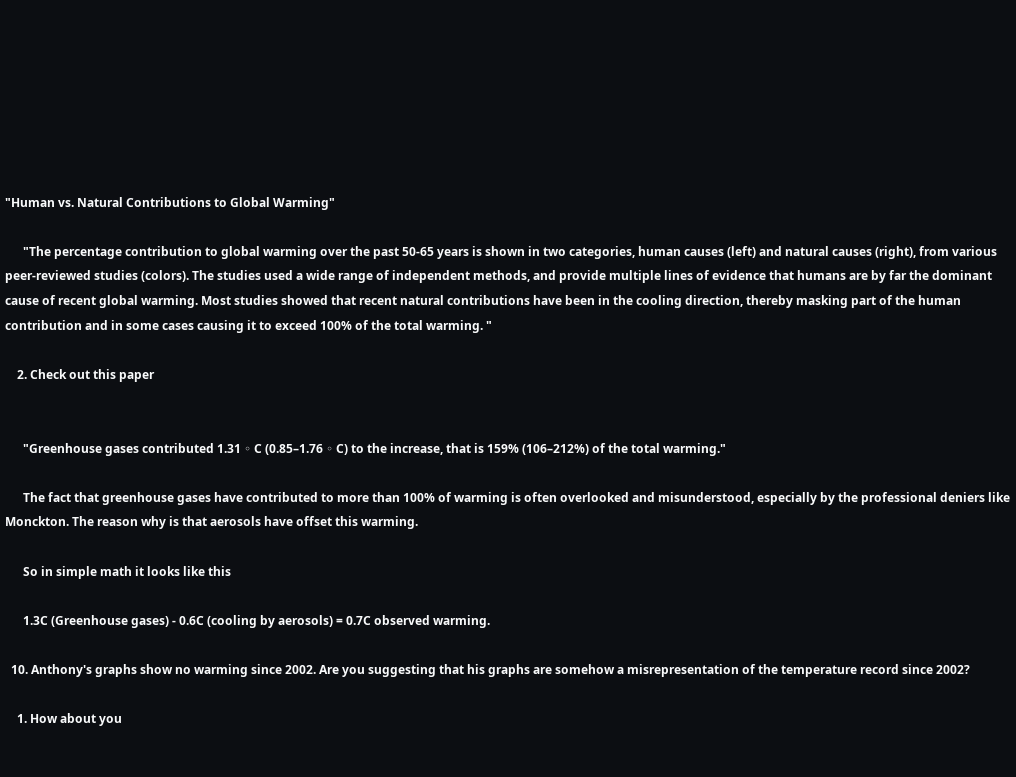"Human vs. Natural Contributions to Global Warming"

      "The percentage contribution to global warming over the past 50-65 years is shown in two categories, human causes (left) and natural causes (right), from various peer-reviewed studies (colors). The studies used a wide range of independent methods, and provide multiple lines of evidence that humans are by far the dominant cause of recent global warming. Most studies showed that recent natural contributions have been in the cooling direction, thereby masking part of the human contribution and in some cases causing it to exceed 100% of the total warming. "

    2. Check out this paper


      "Greenhouse gases contributed 1.31 ◦ C (0.85–1.76 ◦ C) to the increase, that is 159% (106–212%) of the total warming."

      The fact that greenhouse gases have contributed to more than 100% of warming is often overlooked and misunderstood, especially by the professional deniers like Monckton. The reason why is that aerosols have offset this warming.

      So in simple math it looks like this

      1.3C (Greenhouse gases) - 0.6C (cooling by aerosols) = 0.7C observed warming.

  10. Anthony's graphs show no warming since 2002. Are you suggesting that his graphs are somehow a misrepresentation of the temperature record since 2002?

    1. How about you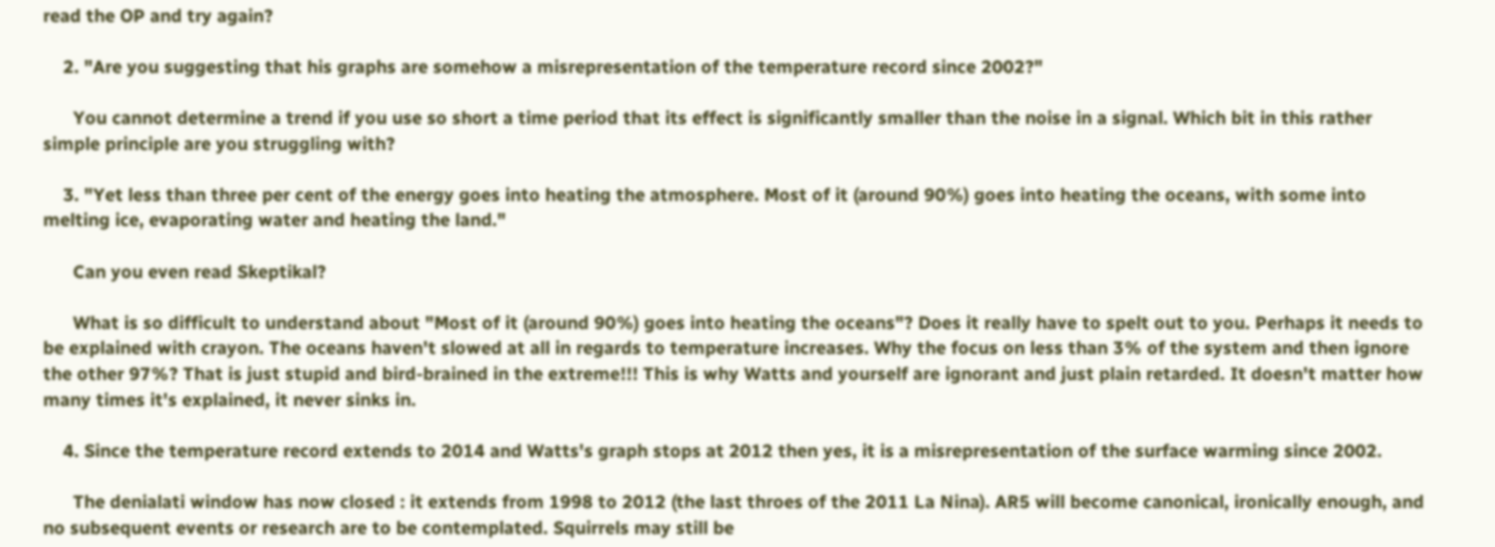read the OP and try again?

    2. "Are you suggesting that his graphs are somehow a misrepresentation of the temperature record since 2002?"

      You cannot determine a trend if you use so short a time period that its effect is significantly smaller than the noise in a signal. Which bit in this rather simple principle are you struggling with?

    3. "Yet less than three per cent of the energy goes into heating the atmosphere. Most of it (around 90%) goes into heating the oceans, with some into melting ice, evaporating water and heating the land."

      Can you even read Skeptikal?

      What is so difficult to understand about "Most of it (around 90%) goes into heating the oceans"? Does it really have to spelt out to you. Perhaps it needs to be explained with crayon. The oceans haven't slowed at all in regards to temperature increases. Why the focus on less than 3% of the system and then ignore the other 97%? That is just stupid and bird-brained in the extreme!!! This is why Watts and yourself are ignorant and just plain retarded. It doesn't matter how many times it's explained, it never sinks in.

    4. Since the temperature record extends to 2014 and Watts's graph stops at 2012 then yes, it is a misrepresentation of the surface warming since 2002.

      The denialati window has now closed : it extends from 1998 to 2012 (the last throes of the 2011 La Nina). AR5 will become canonical, ironically enough, and no subsequent events or research are to be contemplated. Squirrels may still be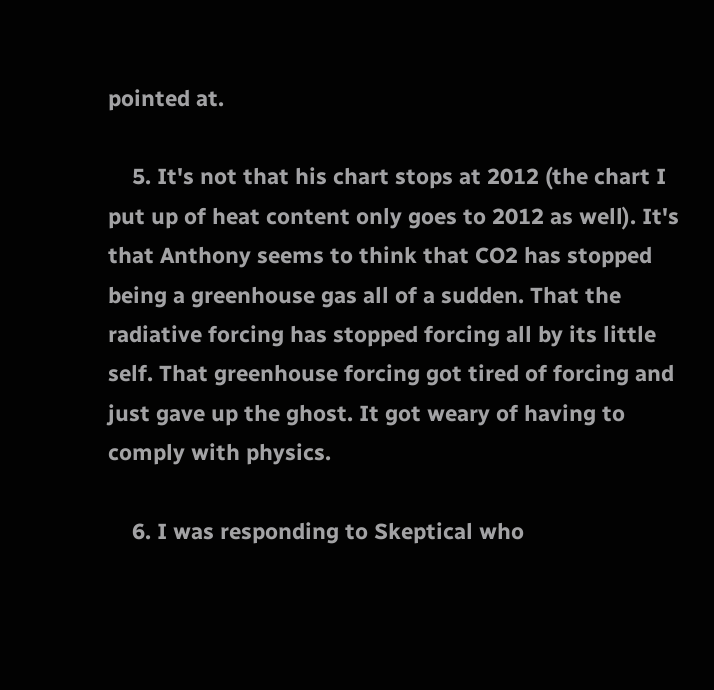pointed at.

    5. It's not that his chart stops at 2012 (the chart I put up of heat content only goes to 2012 as well). It's that Anthony seems to think that CO2 has stopped being a greenhouse gas all of a sudden. That the radiative forcing has stopped forcing all by its little self. That greenhouse forcing got tired of forcing and just gave up the ghost. It got weary of having to comply with physics.

    6. I was responding to Skeptical who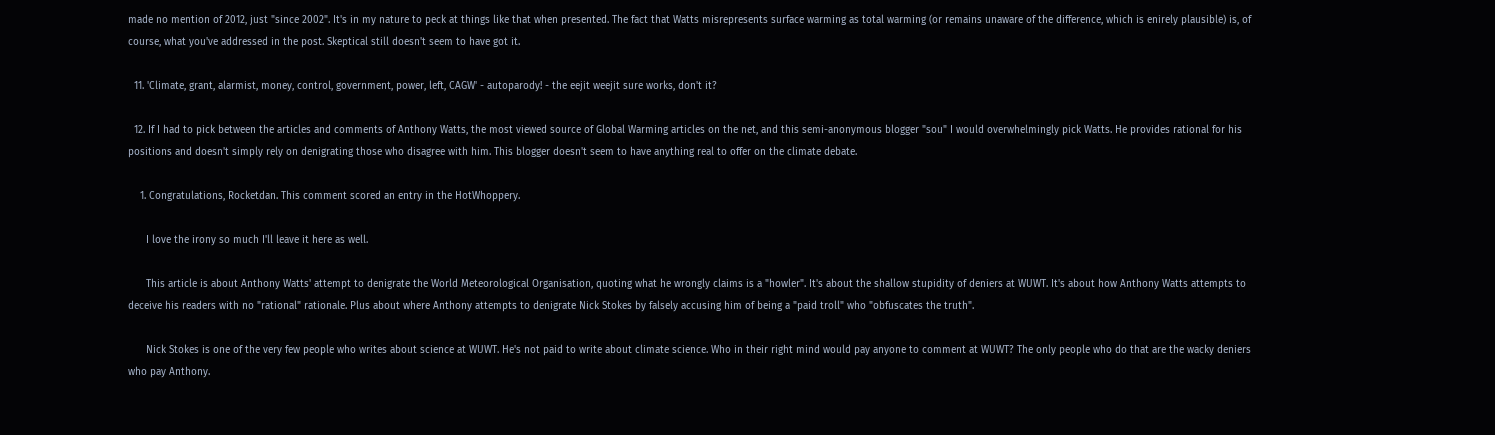made no mention of 2012, just "since 2002". It's in my nature to peck at things like that when presented. The fact that Watts misrepresents surface warming as total warming (or remains unaware of the difference, which is enirely plausible) is, of course, what you've addressed in the post. Skeptical still doesn't seem to have got it.

  11. 'Climate, grant, alarmist, money, control, government, power, left, CAGW' - autoparody! - the eejit weejit sure works, don't it?

  12. If I had to pick between the articles and comments of Anthony Watts, the most viewed source of Global Warming articles on the net, and this semi-anonymous blogger "sou" I would overwhelmingly pick Watts. He provides rational for his positions and doesn't simply rely on denigrating those who disagree with him. This blogger doesn't seem to have anything real to offer on the climate debate.

    1. Congratulations, Rocketdan. This comment scored an entry in the HotWhoppery.

      I love the irony so much I'll leave it here as well.

      This article is about Anthony Watts' attempt to denigrate the World Meteorological Organisation, quoting what he wrongly claims is a "howler". It's about the shallow stupidity of deniers at WUWT. It's about how Anthony Watts attempts to deceive his readers with no "rational" rationale. Plus about where Anthony attempts to denigrate Nick Stokes by falsely accusing him of being a "paid troll" who "obfuscates the truth".

      Nick Stokes is one of the very few people who writes about science at WUWT. He's not paid to write about climate science. Who in their right mind would pay anyone to comment at WUWT? The only people who do that are the wacky deniers who pay Anthony.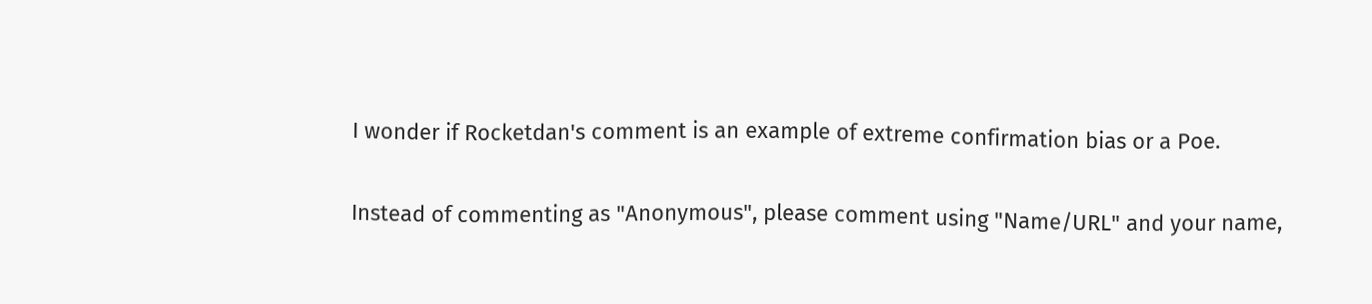I wonder if Rocketdan's comment is an example of extreme confirmation bias or a Poe.


Instead of commenting as "Anonymous", please comment using "Name/URL" and your name,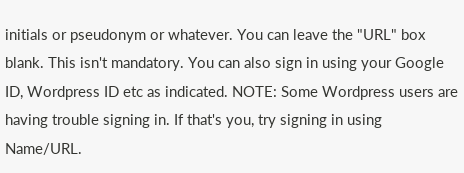initials or pseudonym or whatever. You can leave the "URL" box blank. This isn't mandatory. You can also sign in using your Google ID, Wordpress ID etc as indicated. NOTE: Some Wordpress users are having trouble signing in. If that's you, try signing in using Name/URL.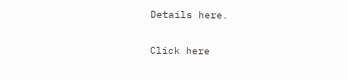Details here.

Click here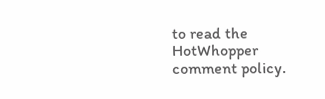to read the HotWhopper comment policy.